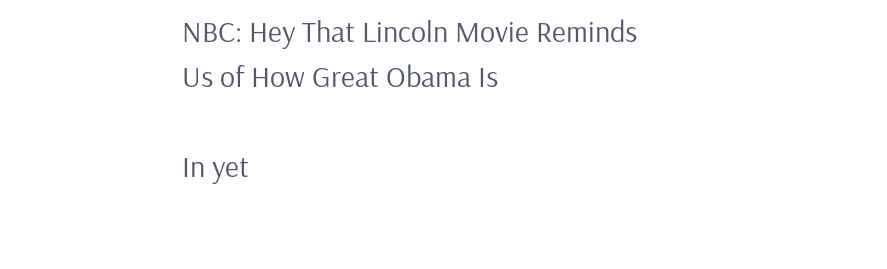NBC: Hey That Lincoln Movie Reminds Us of How Great Obama Is

In yet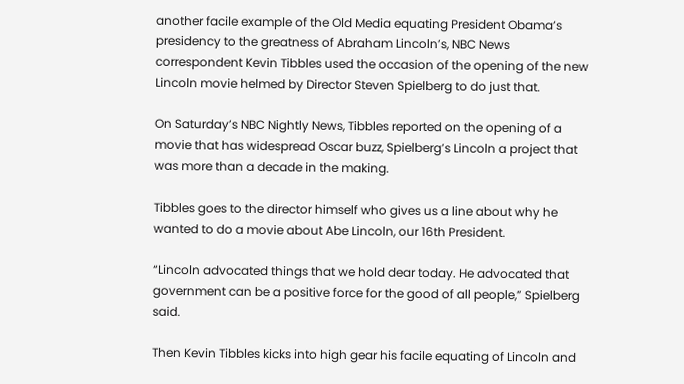another facile example of the Old Media equating President Obama’s presidency to the greatness of Abraham Lincoln’s, NBC News correspondent Kevin Tibbles used the occasion of the opening of the new Lincoln movie helmed by Director Steven Spielberg to do just that.

On Saturday’s NBC Nightly News, Tibbles reported on the opening of a movie that has widespread Oscar buzz, Spielberg’s Lincoln a project that was more than a decade in the making.

Tibbles goes to the director himself who gives us a line about why he wanted to do a movie about Abe Lincoln, our 16th President.

“Lincoln advocated things that we hold dear today. He advocated that government can be a positive force for the good of all people,” Spielberg said.

Then Kevin Tibbles kicks into high gear his facile equating of Lincoln and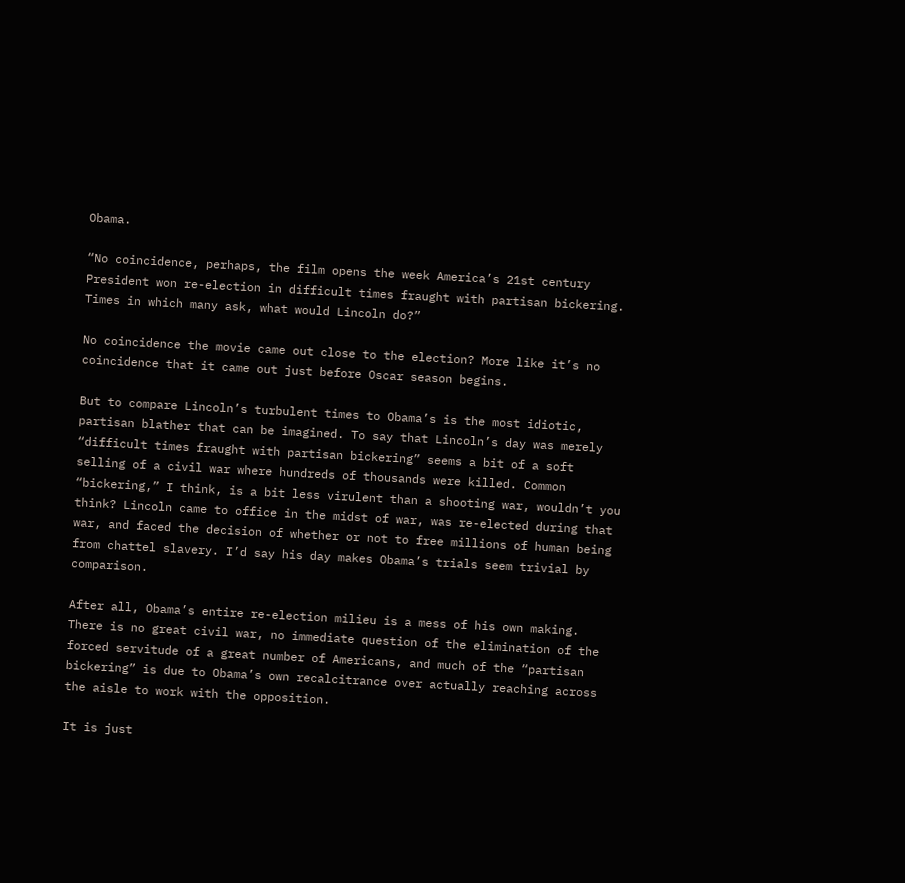Obama.

“No coincidence, perhaps, the film opens the week America’s 21st century President won re-election in difficult times fraught with partisan bickering. Times in which many ask, what would Lincoln do?”

No coincidence the movie came out close to the election? More like it’s no coincidence that it came out just before Oscar season begins.

But to compare Lincoln’s turbulent times to Obama’s is the most idiotic, partisan blather that can be imagined. To say that Lincoln’s day was merely “difficult times fraught with partisan bickering” seems a bit of a soft selling of a civil war where hundreds of thousands were killed. Common “bickering,” I think, is a bit less virulent than a shooting war, wouldn’t you think? Lincoln came to office in the midst of war, was re-elected during that war, and faced the decision of whether or not to free millions of human being from chattel slavery. I’d say his day makes Obama’s trials seem trivial by comparison.

After all, Obama’s entire re-election milieu is a mess of his own making. There is no great civil war, no immediate question of the elimination of the forced servitude of a great number of Americans, and much of the “partisan bickering” is due to Obama’s own recalcitrance over actually reaching across the aisle to work with the opposition.

It is just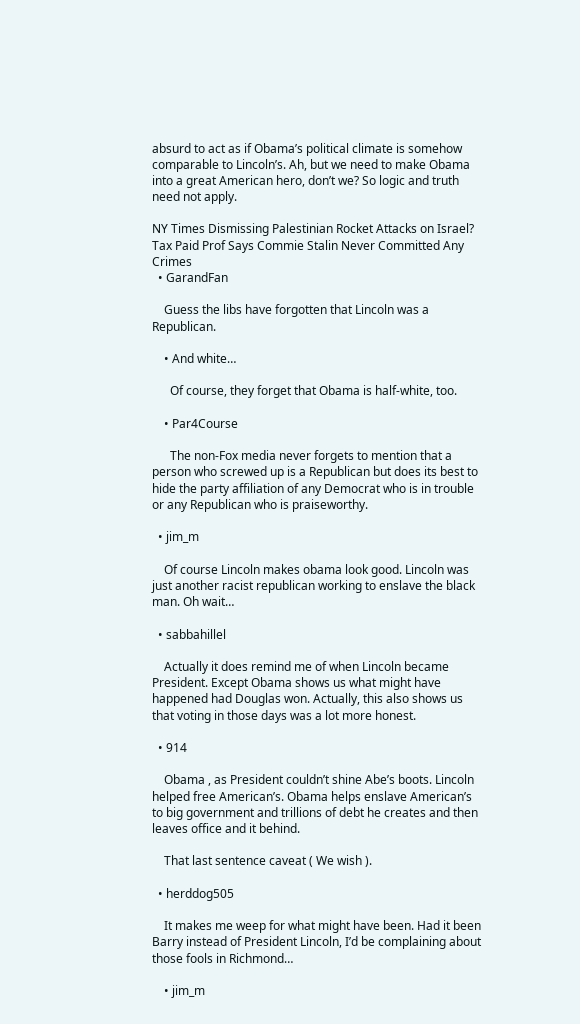absurd to act as if Obama’s political climate is somehow comparable to Lincoln’s. Ah, but we need to make Obama into a great American hero, don’t we? So logic and truth need not apply.

NY Times Dismissing Palestinian Rocket Attacks on Israel?
Tax Paid Prof Says Commie Stalin Never Committed Any Crimes
  • GarandFan

    Guess the libs have forgotten that Lincoln was a Republican.

    • And white…

      Of course, they forget that Obama is half-white, too.

    • Par4Course

      The non-Fox media never forgets to mention that a person who screwed up is a Republican but does its best to hide the party affiliation of any Democrat who is in trouble or any Republican who is praiseworthy.

  • jim_m

    Of course Lincoln makes obama look good. Lincoln was just another racist republican working to enslave the black man. Oh wait…

  • sabbahillel

    Actually it does remind me of when Lincoln became President. Except Obama shows us what might have happened had Douglas won. Actually, this also shows us that voting in those days was a lot more honest.

  • 914

    Obama , as President couldn’t shine Abe’s boots. Lincoln helped free American’s. Obama helps enslave American’s to big government and trillions of debt he creates and then leaves office and it behind.

    That last sentence caveat ( We wish ).

  • herddog505

    It makes me weep for what might have been. Had it been Barry instead of President Lincoln, I’d be complaining about those fools in Richmond…

    • jim_m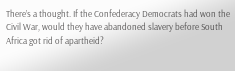There’s a thought. If the Confederacy Democrats had won the Civil War, would they have abandoned slavery before South Africa got rid of apartheid?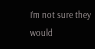I’m not sure they would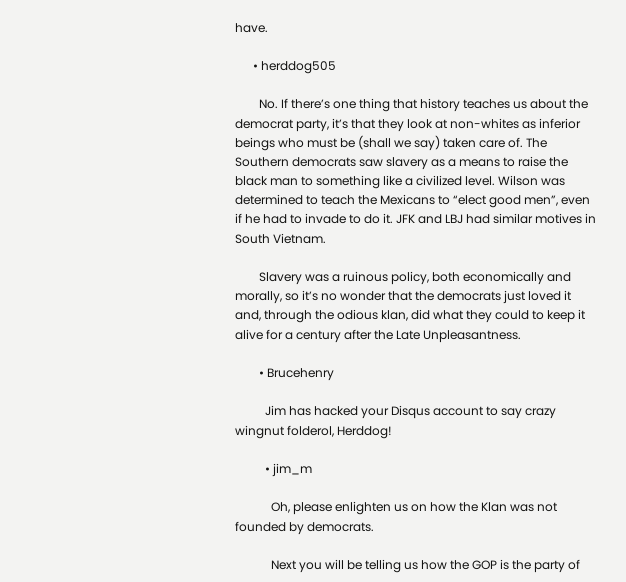have.

      • herddog505

        No. If there’s one thing that history teaches us about the democrat party, it’s that they look at non-whites as inferior beings who must be (shall we say) taken care of. The Southern democrats saw slavery as a means to raise the black man to something like a civilized level. Wilson was determined to teach the Mexicans to “elect good men”, even if he had to invade to do it. JFK and LBJ had similar motives in South Vietnam.

        Slavery was a ruinous policy, both economically and morally, so it’s no wonder that the democrats just loved it and, through the odious klan, did what they could to keep it alive for a century after the Late Unpleasantness.

        • Brucehenry

          Jim has hacked your Disqus account to say crazy wingnut folderol, Herddog!

          • jim_m

            Oh, please enlighten us on how the Klan was not founded by democrats.

            Next you will be telling us how the GOP is the party of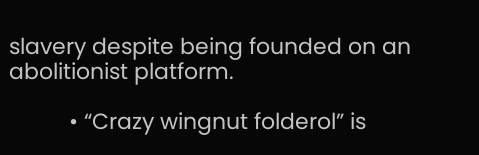slavery despite being founded on an abolitionist platform.

          • “Crazy wingnut folderol” is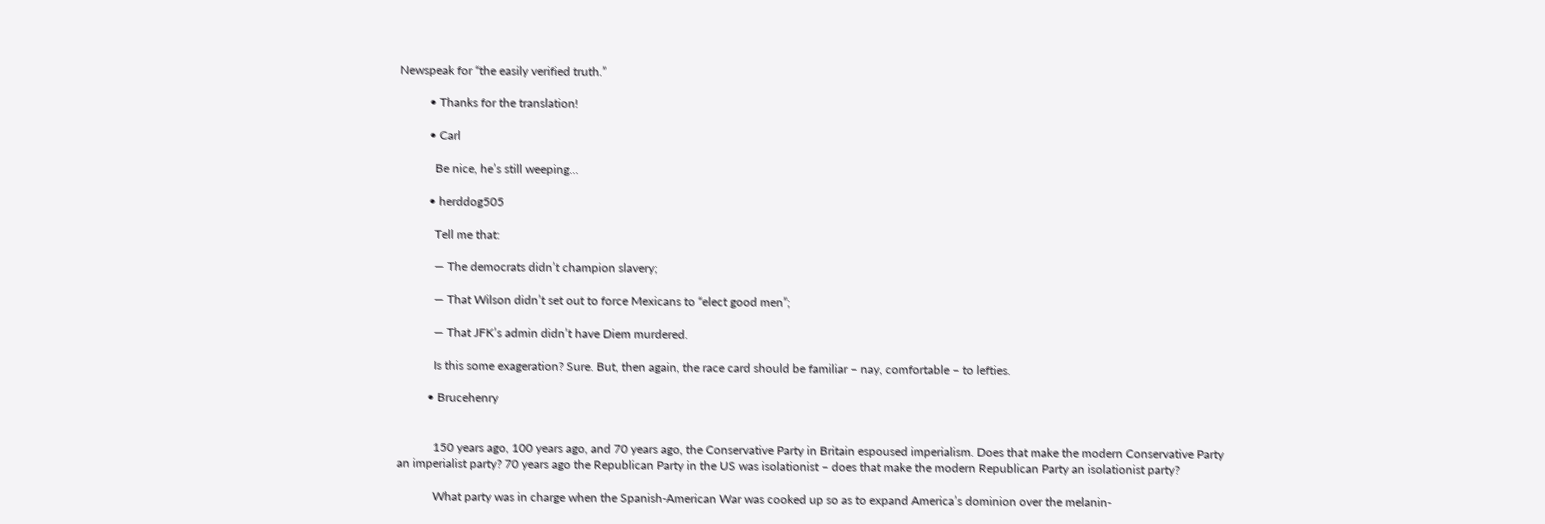Newspeak for “the easily verified truth.”

          • Thanks for the translation!

          • Carl

            Be nice, he’s still weeping…

          • herddog505

            Tell me that:

            — The democrats didn’t champion slavery;

            — That Wilson didn’t set out to force Mexicans to “elect good men”;

            — That JFK’s admin didn’t have Diem murdered.

            Is this some exageration? Sure. But, then again, the race card should be familiar – nay, comfortable – to lefties.

          • Brucehenry


            150 years ago, 100 years ago, and 70 years ago, the Conservative Party in Britain espoused imperialism. Does that make the modern Conservative Party an imperialist party? 70 years ago the Republican Party in the US was isolationist – does that make the modern Republican Party an isolationist party?

            What party was in charge when the Spanish-American War was cooked up so as to expand America’s dominion over the melanin-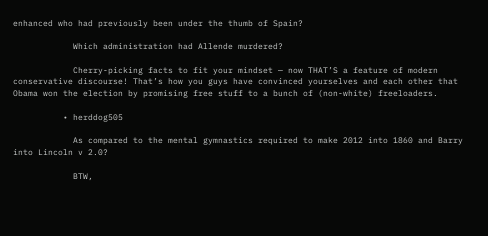enhanced who had previously been under the thumb of Spain?

            Which administration had Allende murdered?

            Cherry-picking facts to fit your mindset — now THAT’S a feature of modern conservative discourse! That’s how you guys have convinced yourselves and each other that Obama won the election by promising free stuff to a bunch of (non-white) freeloaders.

          • herddog505

            As compared to the mental gymnastics required to make 2012 into 1860 and Barry into Lincoln v 2.0?

            BTW,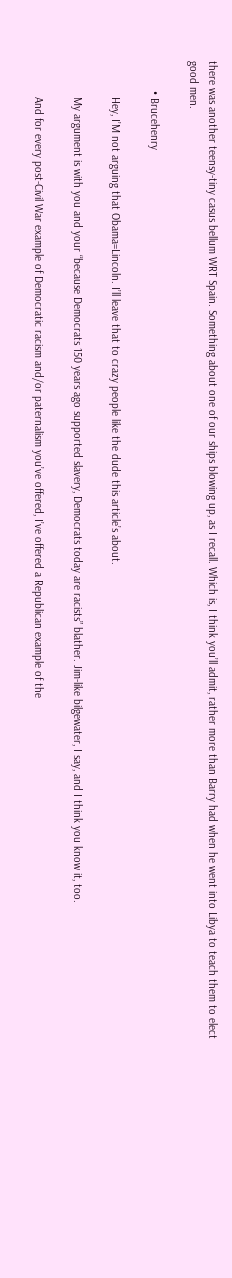there was another teensy-tiny casus bellum WRT Spain. Something about one of our ships blowing up, as I recall. Which is, I think you’ll admit, rather more than Barry had when he went into Libya to teach them to elect good men.

          • Brucehenry

            Hey, I’M not arguing that Obama=Lincoln. I’ll leave that to crazy people like the dude this article’s about.

            My argument is with you and your “because Democrats 150 years ago supported slavery, Democrats today are racists” blather. Jim-like bilgewater, I say, and I think you know it, too.

            And for every post-Civil War example of Democratic racism and/or paternalism you’ve offered, I’ve offered a Republican example of the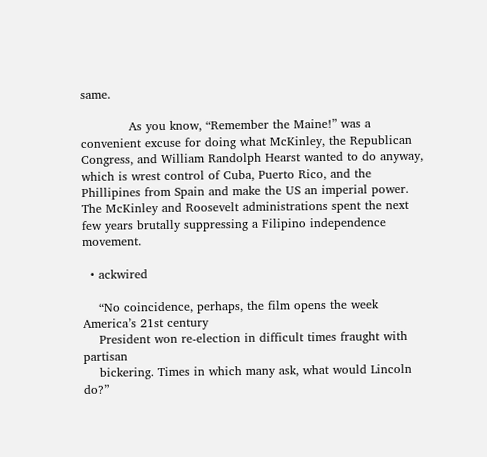same.

            As you know, “Remember the Maine!” was a convenient excuse for doing what McKinley, the Republican Congress, and William Randolph Hearst wanted to do anyway, which is wrest control of Cuba, Puerto Rico, and the Phillipines from Spain and make the US an imperial power. The McKinley and Roosevelt administrations spent the next few years brutally suppressing a Filipino independence movement.

  • ackwired

    “No coincidence, perhaps, the film opens the week America’s 21st century
    President won re-election in difficult times fraught with partisan
    bickering. Times in which many ask, what would Lincoln do?”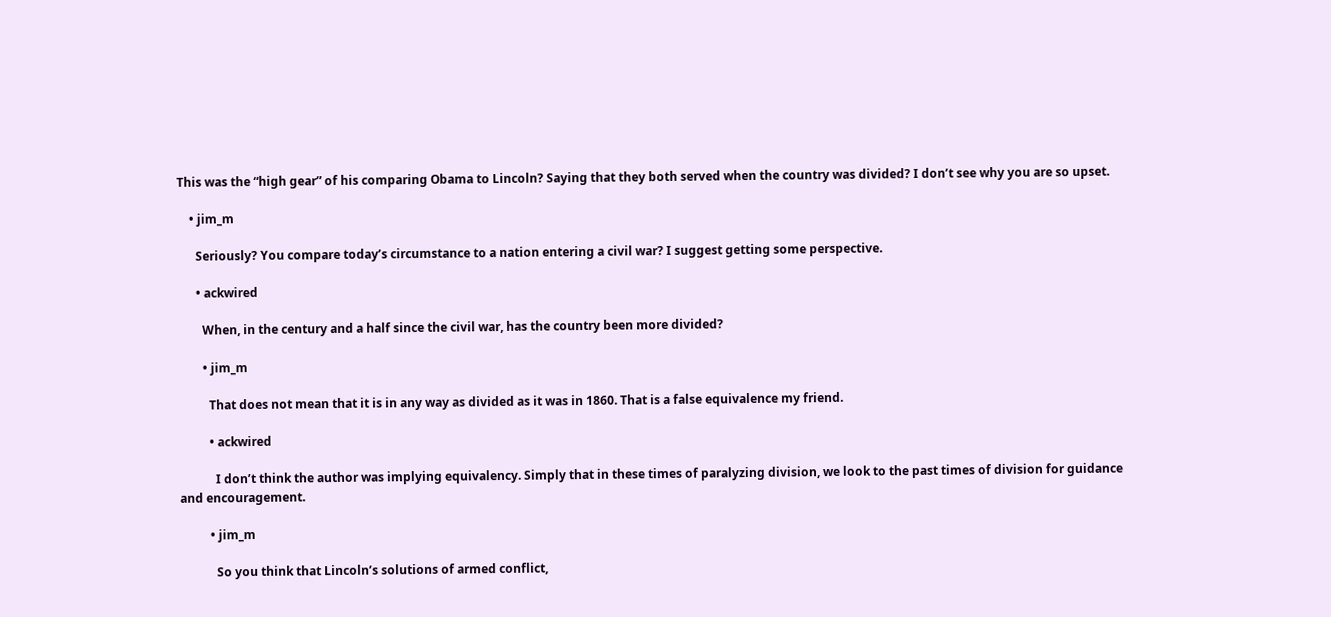This was the “high gear” of his comparing Obama to Lincoln? Saying that they both served when the country was divided? I don’t see why you are so upset.

    • jim_m

      Seriously? You compare today’s circumstance to a nation entering a civil war? I suggest getting some perspective.

      • ackwired

        When, in the century and a half since the civil war, has the country been more divided?

        • jim_m

          That does not mean that it is in any way as divided as it was in 1860. That is a false equivalence my friend.

          • ackwired

            I don’t think the author was implying equivalency. Simply that in these times of paralyzing division, we look to the past times of division for guidance and encouragement.

          • jim_m

            So you think that Lincoln’s solutions of armed conflict,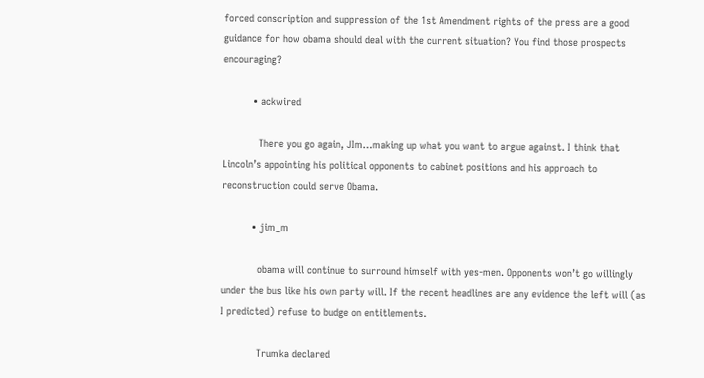forced conscription and suppression of the 1st Amendment rights of the press are a good guidance for how obama should deal with the current situation? You find those prospects encouraging?

          • ackwired

            There you go again, JIm…making up what you want to argue against. I think that Lincoln’s appointing his political opponents to cabinet positions and his approach to reconstruction could serve Obama.

          • jim_m

            obama will continue to surround himself with yes-men. Opponents won’t go willingly under the bus like his own party will. If the recent headlines are any evidence the left will (as I predicted) refuse to budge on entitlements.

            Trumka declared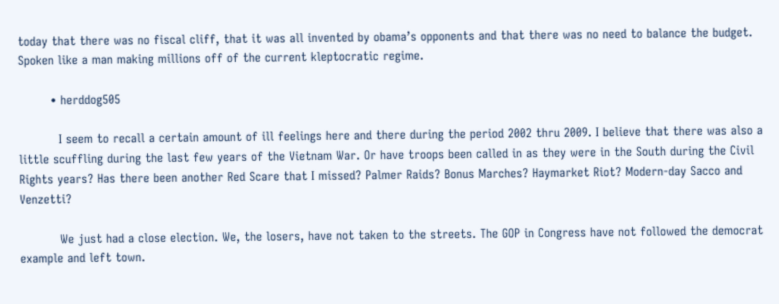today that there was no fiscal cliff, that it was all invented by obama’s opponents and that there was no need to balance the budget. Spoken like a man making millions off of the current kleptocratic regime.

        • herddog505

          I seem to recall a certain amount of ill feelings here and there during the period 2002 thru 2009. I believe that there was also a little scuffling during the last few years of the Vietnam War. Or have troops been called in as they were in the South during the Civil Rights years? Has there been another Red Scare that I missed? Palmer Raids? Bonus Marches? Haymarket Riot? Modern-day Sacco and Venzetti?

          We just had a close election. We, the losers, have not taken to the streets. The GOP in Congress have not followed the democrat example and left town.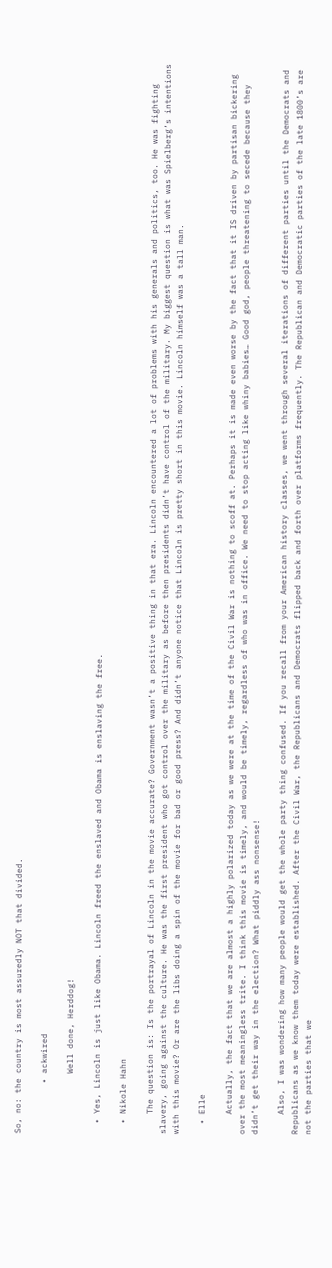So, no: the country is most assuredly NOT that divided.

          • ackwired

            Well done, Herddog!

  • Yes, Lincoln is just like Obama. Lincoln freed the enslaved and Obama is enslaving the free.

  • Nikole Hahn

    The question is: Is the portrayal of Lincoln in the movie accurate? Government wasn’t a positive thing in that era. Lincoln encountered a lot of problems with his generals and politics, too. He was fighting slavery, going against the culture. He was the first president who got control over the military as before then presidents didn’t have control of the military. My biggest question is what was Spielberg’s intentions with this movie? Or are the libs doing a spin of the movie for bad or good press? And didn’t anyone notice that Lincoln is pretty short in this movie. Lincoln himself was a tall man.

  • Elle

    Actually, the fact that we are almost a highly polarized today as we were at the time of the Civil War is nothing to scoff at. Perhaps it is made even worse by the fact that it IS driven by partisan bickering over the most meaningless trite. I think this movie is timely, and would be timely, regardless of who was in office. We need to stop acting like whiny babies… Good god, people threatening to secede because they didn’t get their way in the election? What piddly ass nonsense!

    Also, I was wondering how many people would get the whole party thing confused. If you recall from your American history classes, we went through several iterations of different parties until the Democrats and Republicans as we know them today were established. After the Civil War, the Republicans and Democrats flipped back and forth over platforms frequently. The Republican and Democratic parties of the late 1800’s are not the parties that we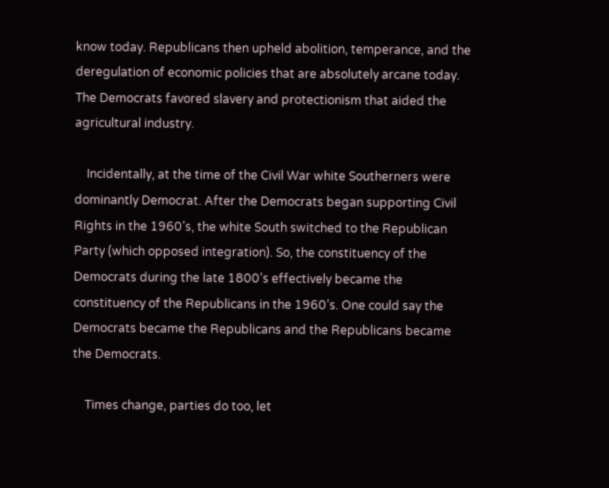know today. Republicans then upheld abolition, temperance, and the deregulation of economic policies that are absolutely arcane today. The Democrats favored slavery and protectionism that aided the agricultural industry.

    Incidentally, at the time of the Civil War white Southerners were dominantly Democrat. After the Democrats began supporting Civil Rights in the 1960’s, the white South switched to the Republican Party (which opposed integration). So, the constituency of the Democrats during the late 1800’s effectively became the constituency of the Republicans in the 1960’s. One could say the Democrats became the Republicans and the Republicans became the Democrats.

    Times change, parties do too, let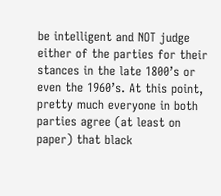be intelligent and NOT judge either of the parties for their stances in the late 1800’s or even the 1960’s. At this point, pretty much everyone in both parties agree (at least on paper) that black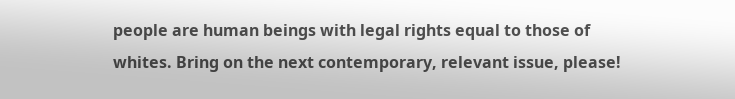people are human beings with legal rights equal to those of whites. Bring on the next contemporary, relevant issue, please!